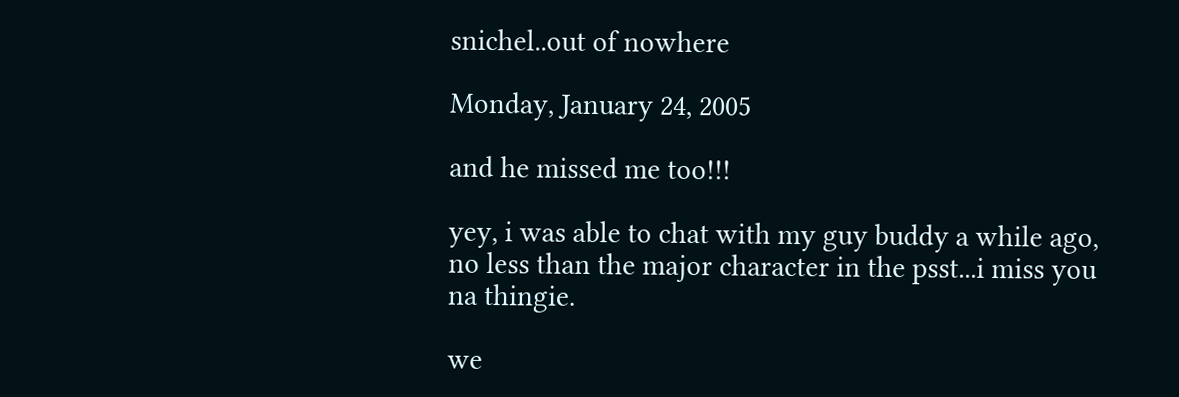snichel..out of nowhere

Monday, January 24, 2005

and he missed me too!!!

yey, i was able to chat with my guy buddy a while ago, no less than the major character in the psst...i miss you na thingie.

we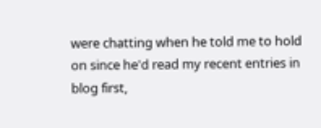were chatting when he told me to hold on since he'd read my recent entries in blog first,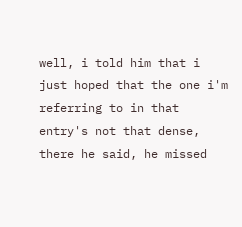well, i told him that i just hoped that the one i'm referring to in that entry's not that dense, there he said, he missed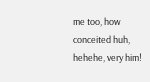me too, how conceited huh, hehehe, very him!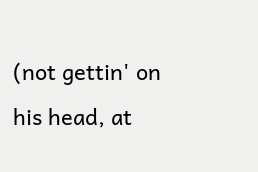(not gettin' on his head, at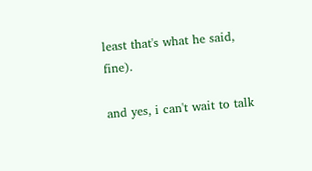least that's what he said, fine).

and yes, i can't wait to talk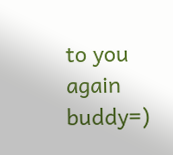to you again buddy=)